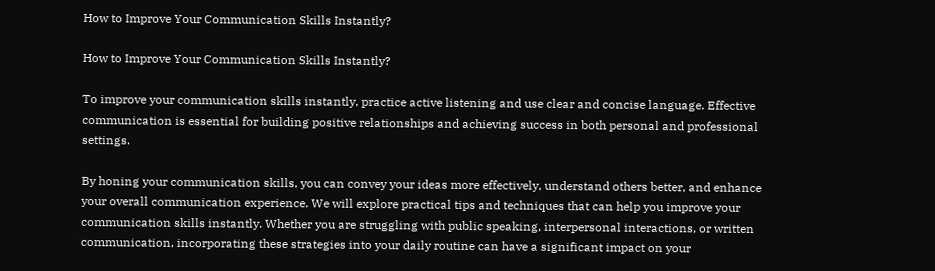How to Improve Your Communication Skills Instantly?

How to Improve Your Communication Skills Instantly?

To improve your communication skills instantly, practice active listening and use clear and concise language. Effective communication is essential for building positive relationships and achieving success in both personal and professional settings.

By honing your communication skills, you can convey your ideas more effectively, understand others better, and enhance your overall communication experience. We will explore practical tips and techniques that can help you improve your communication skills instantly. Whether you are struggling with public speaking, interpersonal interactions, or written communication, incorporating these strategies into your daily routine can have a significant impact on your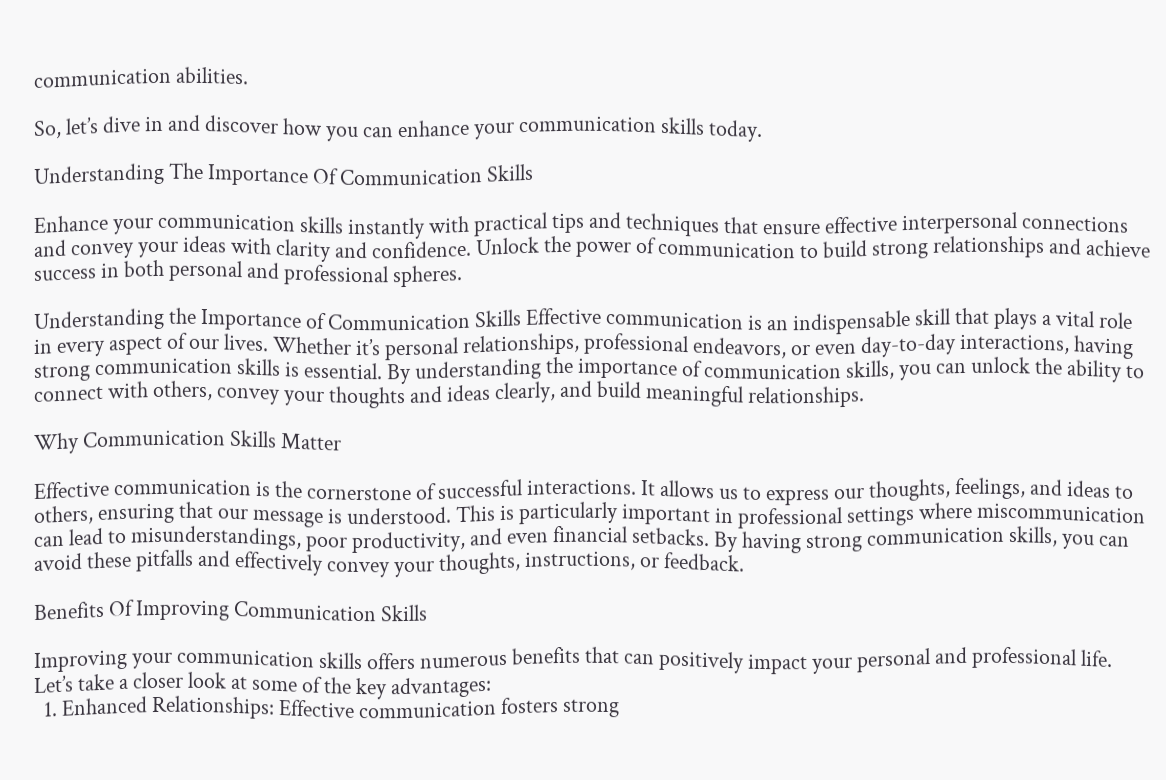communication abilities.

So, let’s dive in and discover how you can enhance your communication skills today.

Understanding The Importance Of Communication Skills

Enhance your communication skills instantly with practical tips and techniques that ensure effective interpersonal connections and convey your ideas with clarity and confidence. Unlock the power of communication to build strong relationships and achieve success in both personal and professional spheres.

Understanding the Importance of Communication Skills Effective communication is an indispensable skill that plays a vital role in every aspect of our lives. Whether it’s personal relationships, professional endeavors, or even day-to-day interactions, having strong communication skills is essential. By understanding the importance of communication skills, you can unlock the ability to connect with others, convey your thoughts and ideas clearly, and build meaningful relationships.

Why Communication Skills Matter

Effective communication is the cornerstone of successful interactions. It allows us to express our thoughts, feelings, and ideas to others, ensuring that our message is understood. This is particularly important in professional settings where miscommunication can lead to misunderstandings, poor productivity, and even financial setbacks. By having strong communication skills, you can avoid these pitfalls and effectively convey your thoughts, instructions, or feedback.

Benefits Of Improving Communication Skills

Improving your communication skills offers numerous benefits that can positively impact your personal and professional life. Let’s take a closer look at some of the key advantages:
  1. Enhanced Relationships: Effective communication fosters strong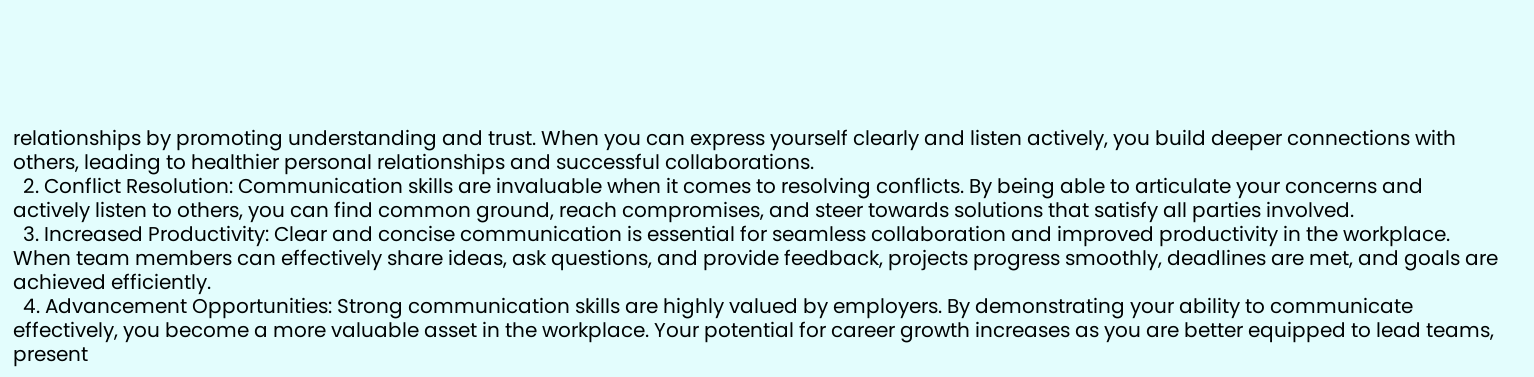relationships by promoting understanding and trust. When you can express yourself clearly and listen actively, you build deeper connections with others, leading to healthier personal relationships and successful collaborations.
  2. Conflict Resolution: Communication skills are invaluable when it comes to resolving conflicts. By being able to articulate your concerns and actively listen to others, you can find common ground, reach compromises, and steer towards solutions that satisfy all parties involved.
  3. Increased Productivity: Clear and concise communication is essential for seamless collaboration and improved productivity in the workplace. When team members can effectively share ideas, ask questions, and provide feedback, projects progress smoothly, deadlines are met, and goals are achieved efficiently.
  4. Advancement Opportunities: Strong communication skills are highly valued by employers. By demonstrating your ability to communicate effectively, you become a more valuable asset in the workplace. Your potential for career growth increases as you are better equipped to lead teams, present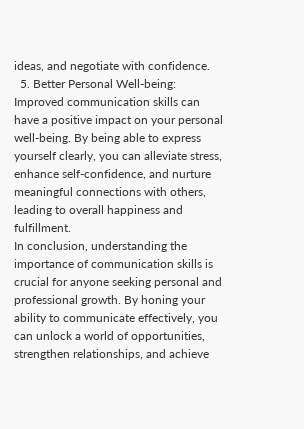ideas, and negotiate with confidence.
  5. Better Personal Well-being: Improved communication skills can have a positive impact on your personal well-being. By being able to express yourself clearly, you can alleviate stress, enhance self-confidence, and nurture meaningful connections with others, leading to overall happiness and fulfillment.
In conclusion, understanding the importance of communication skills is crucial for anyone seeking personal and professional growth. By honing your ability to communicate effectively, you can unlock a world of opportunities, strengthen relationships, and achieve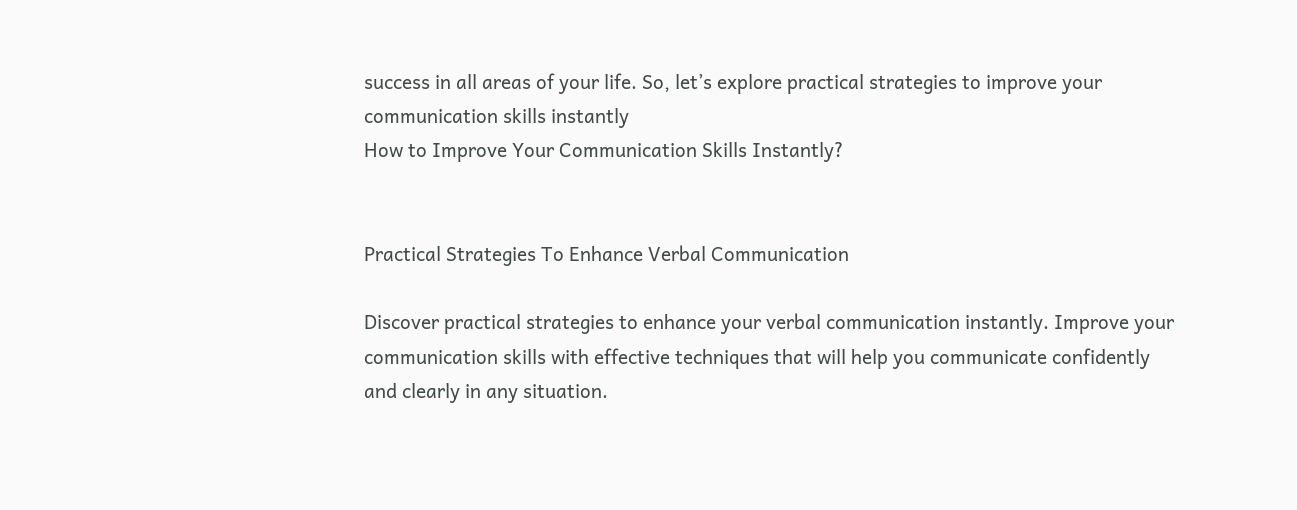success in all areas of your life. So, let’s explore practical strategies to improve your communication skills instantly
How to Improve Your Communication Skills Instantly?


Practical Strategies To Enhance Verbal Communication

Discover practical strategies to enhance your verbal communication instantly. Improve your communication skills with effective techniques that will help you communicate confidently and clearly in any situation.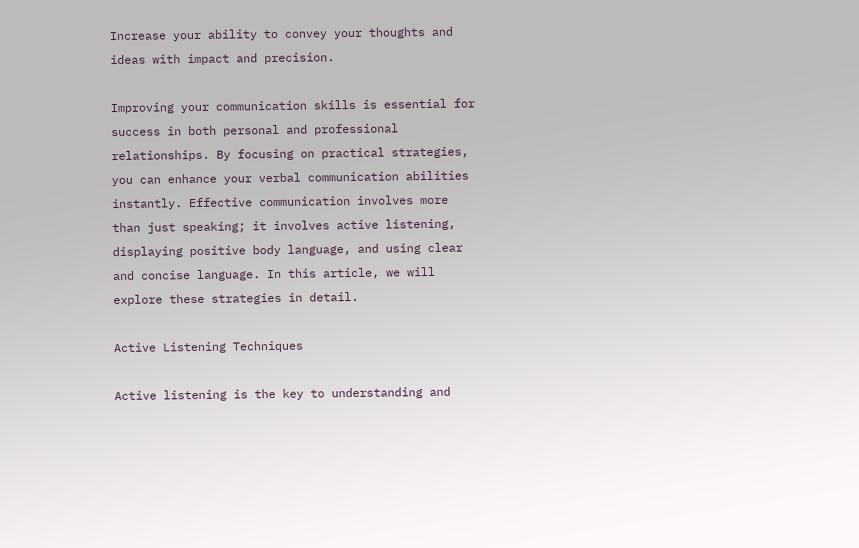Increase your ability to convey your thoughts and ideas with impact and precision.

Improving your communication skills is essential for success in both personal and professional relationships. By focusing on practical strategies, you can enhance your verbal communication abilities instantly. Effective communication involves more than just speaking; it involves active listening, displaying positive body language, and using clear and concise language. In this article, we will explore these strategies in detail.

Active Listening Techniques

Active listening is the key to understanding and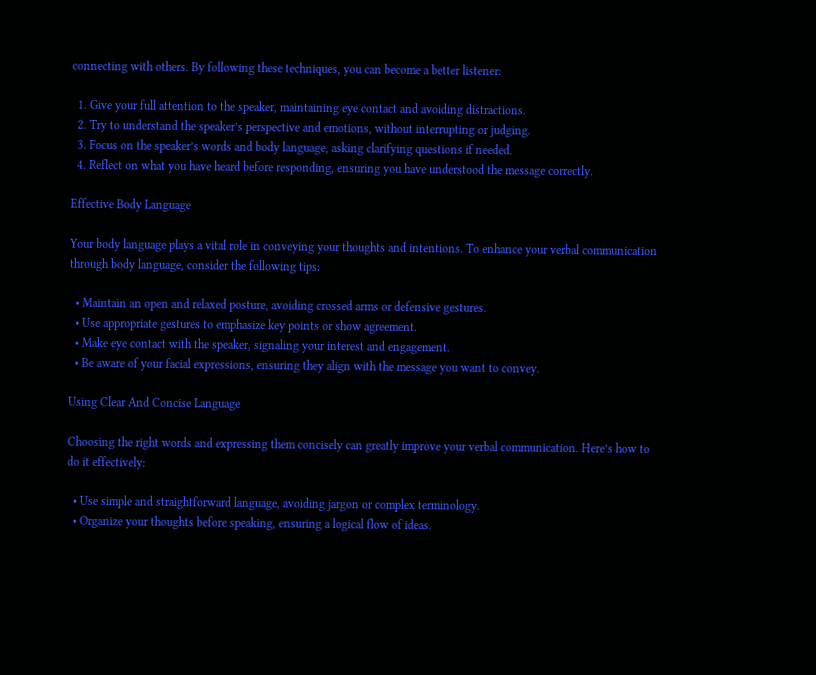connecting with others. By following these techniques, you can become a better listener:

  1. Give your full attention to the speaker, maintaining eye contact and avoiding distractions.
  2. Try to understand the speaker’s perspective and emotions, without interrupting or judging.
  3. Focus on the speaker’s words and body language, asking clarifying questions if needed.
  4. Reflect on what you have heard before responding, ensuring you have understood the message correctly.

Effective Body Language

Your body language plays a vital role in conveying your thoughts and intentions. To enhance your verbal communication through body language, consider the following tips:

  • Maintain an open and relaxed posture, avoiding crossed arms or defensive gestures.
  • Use appropriate gestures to emphasize key points or show agreement.
  • Make eye contact with the speaker, signaling your interest and engagement.
  • Be aware of your facial expressions, ensuring they align with the message you want to convey.

Using Clear And Concise Language

Choosing the right words and expressing them concisely can greatly improve your verbal communication. Here’s how to do it effectively:

  • Use simple and straightforward language, avoiding jargon or complex terminology.
  • Organize your thoughts before speaking, ensuring a logical flow of ideas.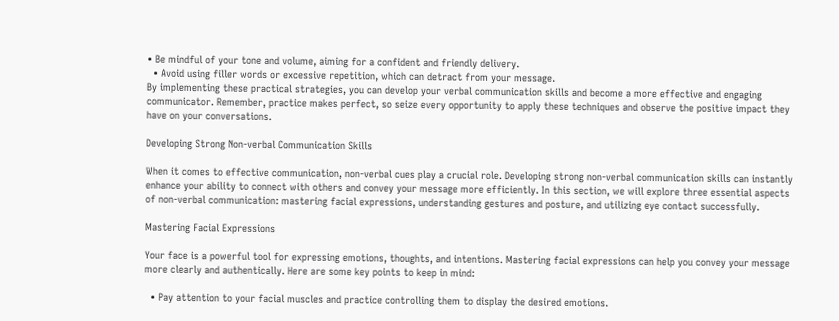• Be mindful of your tone and volume, aiming for a confident and friendly delivery.
  • Avoid using filler words or excessive repetition, which can detract from your message.
By implementing these practical strategies, you can develop your verbal communication skills and become a more effective and engaging communicator. Remember, practice makes perfect, so seize every opportunity to apply these techniques and observe the positive impact they have on your conversations.

Developing Strong Non-verbal Communication Skills

When it comes to effective communication, non-verbal cues play a crucial role. Developing strong non-verbal communication skills can instantly enhance your ability to connect with others and convey your message more efficiently. In this section, we will explore three essential aspects of non-verbal communication: mastering facial expressions, understanding gestures and posture, and utilizing eye contact successfully.

Mastering Facial Expressions

Your face is a powerful tool for expressing emotions, thoughts, and intentions. Mastering facial expressions can help you convey your message more clearly and authentically. Here are some key points to keep in mind:

  • Pay attention to your facial muscles and practice controlling them to display the desired emotions.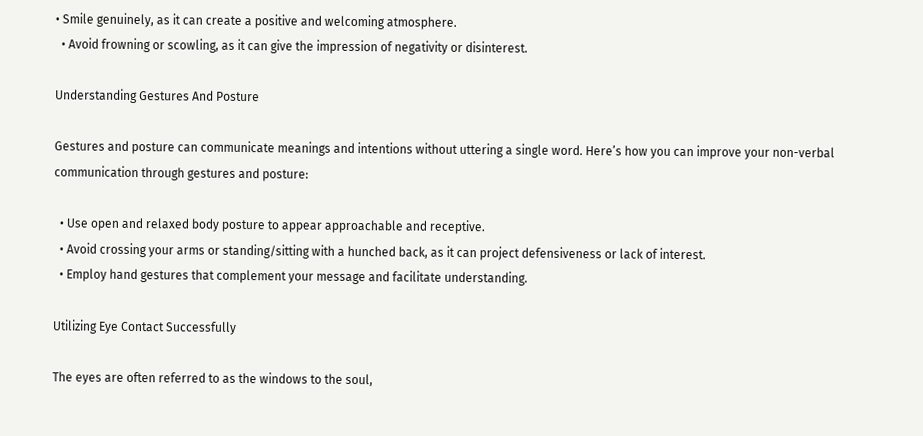• Smile genuinely, as it can create a positive and welcoming atmosphere.
  • Avoid frowning or scowling, as it can give the impression of negativity or disinterest.

Understanding Gestures And Posture

Gestures and posture can communicate meanings and intentions without uttering a single word. Here’s how you can improve your non-verbal communication through gestures and posture:

  • Use open and relaxed body posture to appear approachable and receptive.
  • Avoid crossing your arms or standing/sitting with a hunched back, as it can project defensiveness or lack of interest.
  • Employ hand gestures that complement your message and facilitate understanding.

Utilizing Eye Contact Successfully

The eyes are often referred to as the windows to the soul,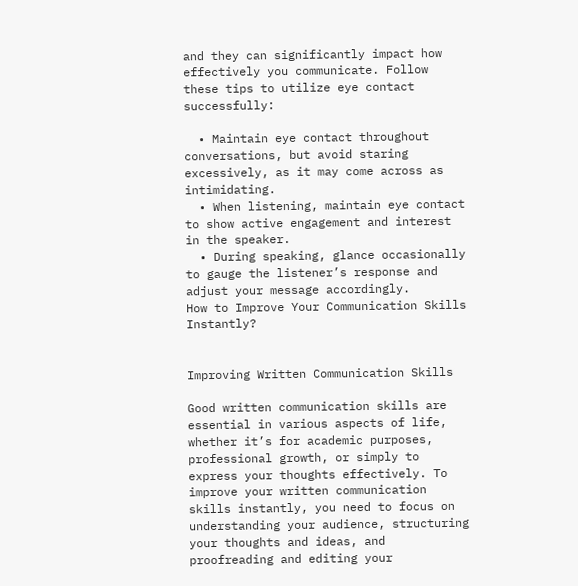and they can significantly impact how effectively you communicate. Follow these tips to utilize eye contact successfully:

  • Maintain eye contact throughout conversations, but avoid staring excessively, as it may come across as intimidating.
  • When listening, maintain eye contact to show active engagement and interest in the speaker.
  • During speaking, glance occasionally to gauge the listener’s response and adjust your message accordingly.
How to Improve Your Communication Skills Instantly?


Improving Written Communication Skills

Good written communication skills are essential in various aspects of life, whether it’s for academic purposes, professional growth, or simply to express your thoughts effectively. To improve your written communication skills instantly, you need to focus on understanding your audience, structuring your thoughts and ideas, and proofreading and editing your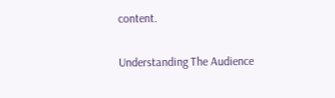content.

Understanding The Audience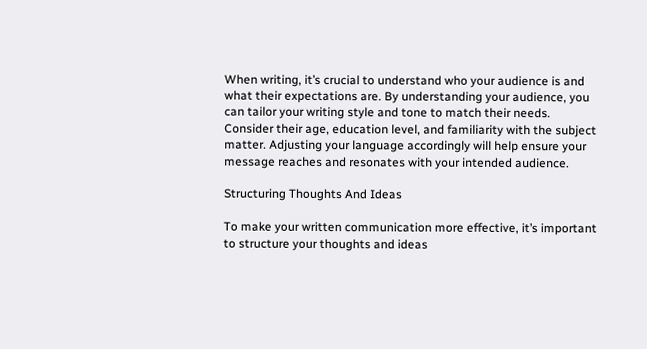When writing, it’s crucial to understand who your audience is and what their expectations are. By understanding your audience, you can tailor your writing style and tone to match their needs. Consider their age, education level, and familiarity with the subject matter. Adjusting your language accordingly will help ensure your message reaches and resonates with your intended audience.

Structuring Thoughts And Ideas

To make your written communication more effective, it’s important to structure your thoughts and ideas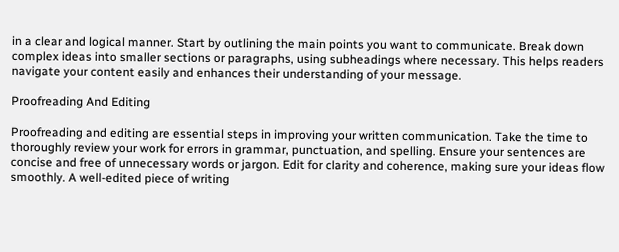in a clear and logical manner. Start by outlining the main points you want to communicate. Break down complex ideas into smaller sections or paragraphs, using subheadings where necessary. This helps readers navigate your content easily and enhances their understanding of your message.

Proofreading And Editing

Proofreading and editing are essential steps in improving your written communication. Take the time to thoroughly review your work for errors in grammar, punctuation, and spelling. Ensure your sentences are concise and free of unnecessary words or jargon. Edit for clarity and coherence, making sure your ideas flow smoothly. A well-edited piece of writing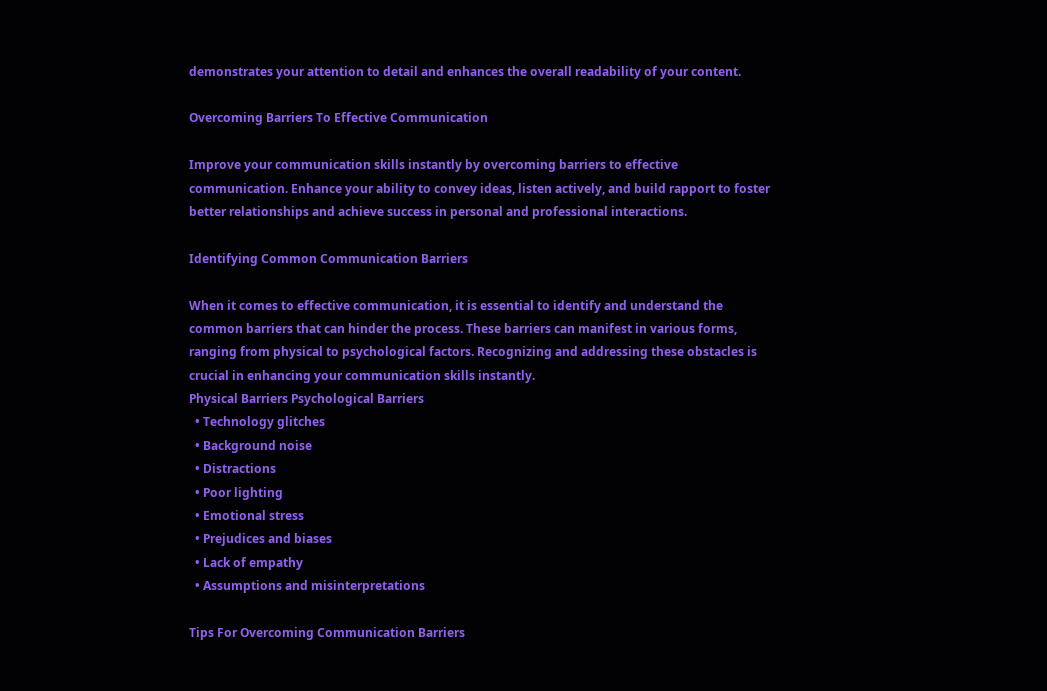demonstrates your attention to detail and enhances the overall readability of your content.

Overcoming Barriers To Effective Communication

Improve your communication skills instantly by overcoming barriers to effective communication. Enhance your ability to convey ideas, listen actively, and build rapport to foster better relationships and achieve success in personal and professional interactions.

Identifying Common Communication Barriers

When it comes to effective communication, it is essential to identify and understand the common barriers that can hinder the process. These barriers can manifest in various forms, ranging from physical to psychological factors. Recognizing and addressing these obstacles is crucial in enhancing your communication skills instantly.
Physical Barriers Psychological Barriers
  • Technology glitches
  • Background noise
  • Distractions
  • Poor lighting
  • Emotional stress
  • Prejudices and biases
  • Lack of empathy
  • Assumptions and misinterpretations

Tips For Overcoming Communication Barriers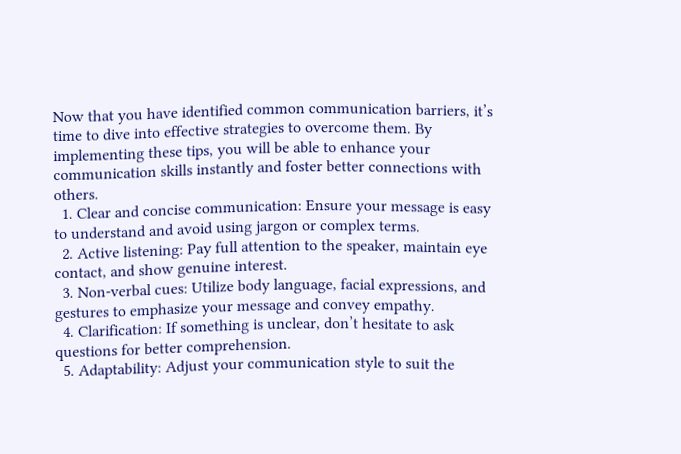Now that you have identified common communication barriers, it’s time to dive into effective strategies to overcome them. By implementing these tips, you will be able to enhance your communication skills instantly and foster better connections with others.
  1. Clear and concise communication: Ensure your message is easy to understand and avoid using jargon or complex terms.
  2. Active listening: Pay full attention to the speaker, maintain eye contact, and show genuine interest.
  3. Non-verbal cues: Utilize body language, facial expressions, and gestures to emphasize your message and convey empathy.
  4. Clarification: If something is unclear, don’t hesitate to ask questions for better comprehension.
  5. Adaptability: Adjust your communication style to suit the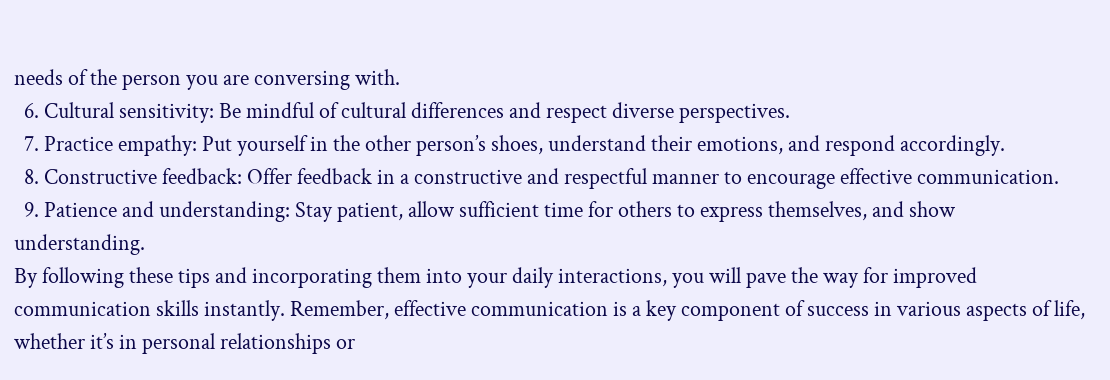needs of the person you are conversing with.
  6. Cultural sensitivity: Be mindful of cultural differences and respect diverse perspectives.
  7. Practice empathy: Put yourself in the other person’s shoes, understand their emotions, and respond accordingly.
  8. Constructive feedback: Offer feedback in a constructive and respectful manner to encourage effective communication.
  9. Patience and understanding: Stay patient, allow sufficient time for others to express themselves, and show understanding.
By following these tips and incorporating them into your daily interactions, you will pave the way for improved communication skills instantly. Remember, effective communication is a key component of success in various aspects of life, whether it’s in personal relationships or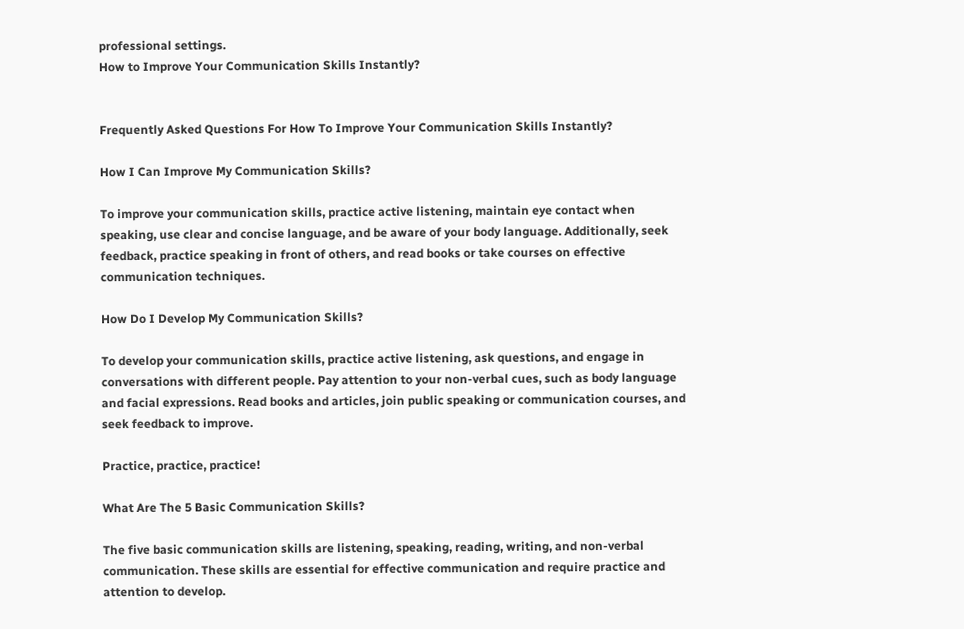professional settings.
How to Improve Your Communication Skills Instantly?


Frequently Asked Questions For How To Improve Your Communication Skills Instantly?

How I Can Improve My Communication Skills?

To improve your communication skills, practice active listening, maintain eye contact when speaking, use clear and concise language, and be aware of your body language. Additionally, seek feedback, practice speaking in front of others, and read books or take courses on effective communication techniques.

How Do I Develop My Communication Skills?

To develop your communication skills, practice active listening, ask questions, and engage in conversations with different people. Pay attention to your non-verbal cues, such as body language and facial expressions. Read books and articles, join public speaking or communication courses, and seek feedback to improve.

Practice, practice, practice!

What Are The 5 Basic Communication Skills?

The five basic communication skills are listening, speaking, reading, writing, and non-verbal communication. These skills are essential for effective communication and require practice and attention to develop.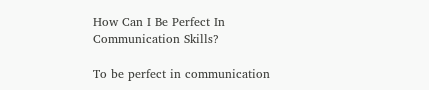How Can I Be Perfect In Communication Skills?

To be perfect in communication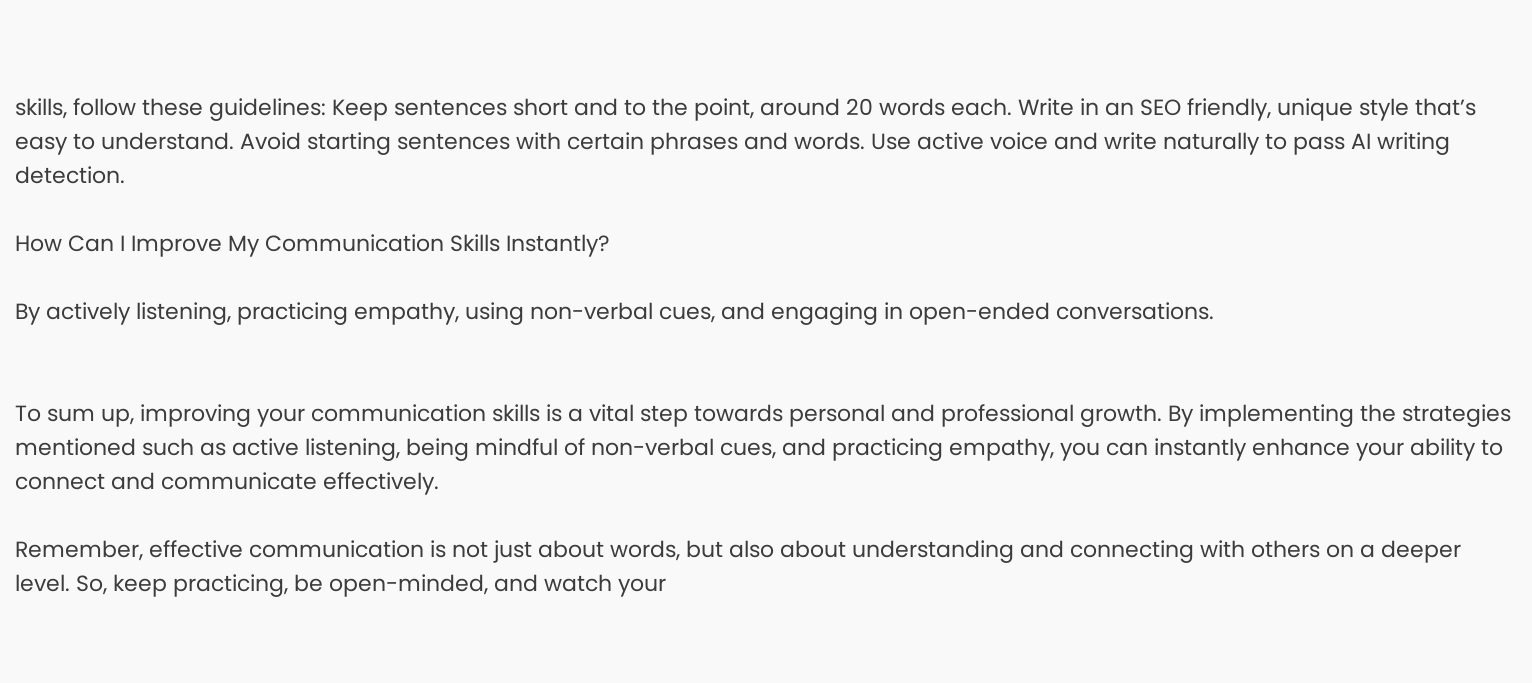skills, follow these guidelines: Keep sentences short and to the point, around 20 words each. Write in an SEO friendly, unique style that’s easy to understand. Avoid starting sentences with certain phrases and words. Use active voice and write naturally to pass AI writing detection.

How Can I Improve My Communication Skills Instantly?

By actively listening, practicing empathy, using non-verbal cues, and engaging in open-ended conversations.


To sum up, improving your communication skills is a vital step towards personal and professional growth. By implementing the strategies mentioned such as active listening, being mindful of non-verbal cues, and practicing empathy, you can instantly enhance your ability to connect and communicate effectively.

Remember, effective communication is not just about words, but also about understanding and connecting with others on a deeper level. So, keep practicing, be open-minded, and watch your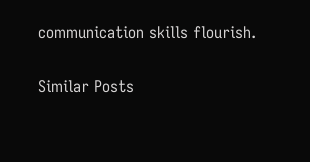communication skills flourish.

Similar Posts